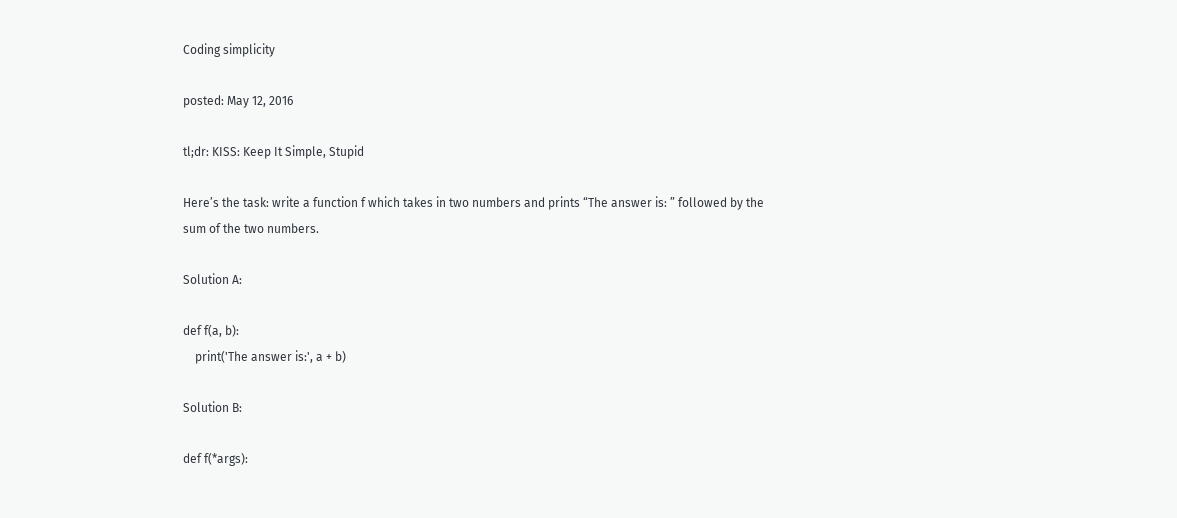Coding simplicity

posted: May 12, 2016

tl;dr: KISS: Keep It Simple, Stupid

Here’s the task: write a function f which takes in two numbers and prints “The answer is: ” followed by the sum of the two numbers.

Solution A:

def f(a, b):
    print('The answer is:', a + b)

Solution B:

def f(*args):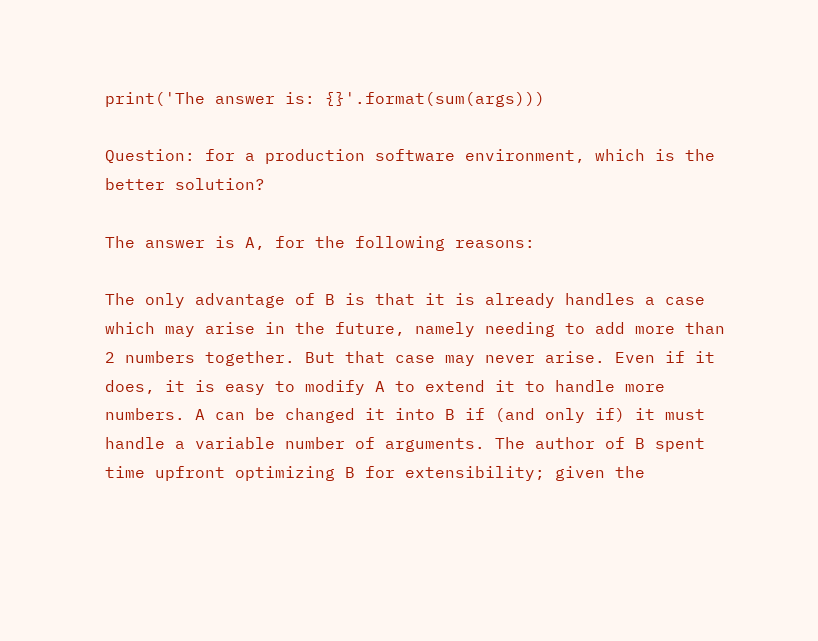print('The answer is: {}'.format(sum(args)))

Question: for a production software environment, which is the better solution?

The answer is A, for the following reasons:

The only advantage of B is that it is already handles a case which may arise in the future, namely needing to add more than 2 numbers together. But that case may never arise. Even if it does, it is easy to modify A to extend it to handle more numbers. A can be changed it into B if (and only if) it must handle a variable number of arguments. The author of B spent time upfront optimizing B for extensibility; given the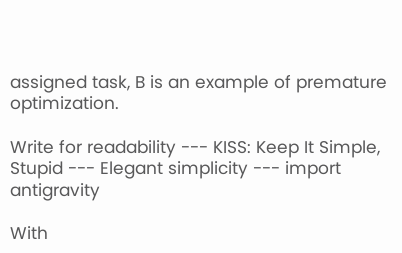assigned task, B is an example of premature optimization.

Write for readability --- KISS: Keep It Simple, Stupid --- Elegant simplicity --- import antigravity

With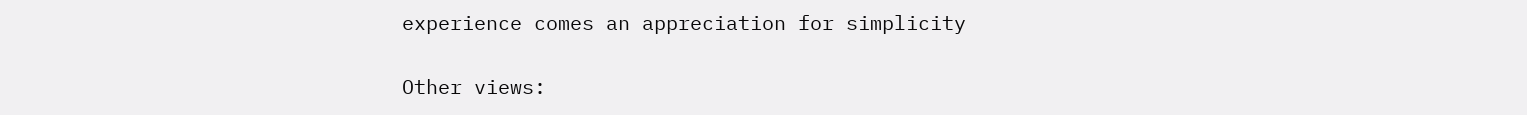experience comes an appreciation for simplicity

Other views: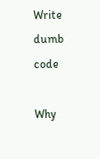Write dumb code

Why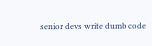senior devs write dumb code